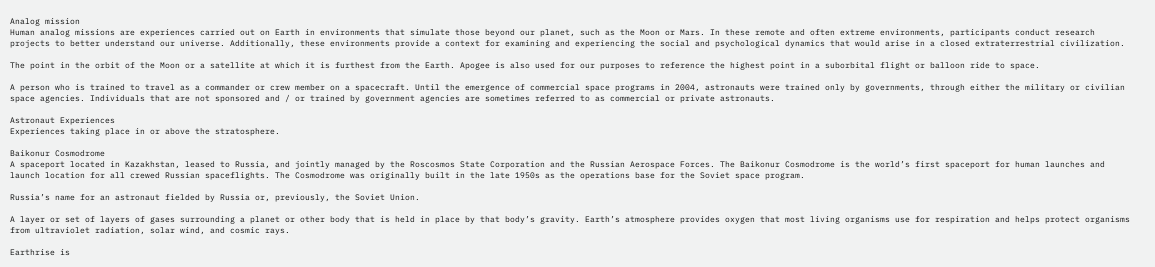Analog mission
Human analog missions are experiences carried out on Earth in environments that simulate those beyond our planet, such as the Moon or Mars. In these remote and often extreme environments, participants conduct research projects to better understand our universe. Additionally, these environments provide a context for examining and experiencing the social and psychological dynamics that would arise in a closed extraterrestrial civilization.

The point in the orbit of the Moon or a satellite at which it is furthest from the Earth. Apogee is also used for our purposes to reference the highest point in a suborbital flight or balloon ride to space.

A person who is trained to travel as a commander or crew member on a spacecraft. Until the emergence of commercial space programs in 2004, astronauts were trained only by governments, through either the military or civilian space agencies. Individuals that are not sponsored and / or trained by government agencies are sometimes referred to as commercial or private astronauts.

Astronaut Experiences
Experiences taking place in or above the stratosphere.

Baikonur Cosmodrome
A spaceport located in Kazakhstan, leased to Russia, and jointly managed by the Roscosmos State Corporation and the Russian Aerospace Forces. The Baikonur Cosmodrome is the world’s first spaceport for human launches and launch location for all crewed Russian spaceflights. The Cosmodrome was originally built in the late 1950s as the operations base for the Soviet space program.

Russia’s name for an astronaut fielded by Russia or, previously, the Soviet Union.

A layer or set of layers of gases surrounding a planet or other body that is held in place by that body’s gravity. Earth’s atmosphere provides oxygen that most living organisms use for respiration and helps protect organisms from ultraviolet radiation, solar wind, and cosmic rays.

Earthrise is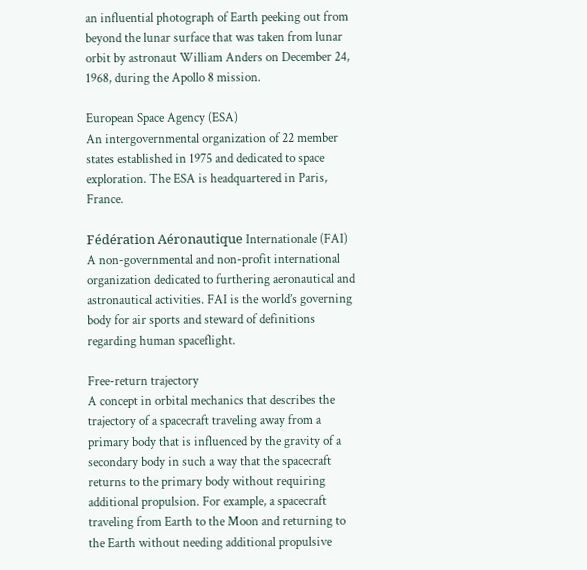an influential photograph of Earth peeking out from beyond the lunar surface that was taken from lunar orbit by astronaut William Anders on December 24, 1968, during the Apollo 8 mission.

European Space Agency (ESA)
An intergovernmental organization of 22 member states established in 1975 and dedicated to space exploration. The ESA is headquartered in Paris, France.

Fédération Aéronautique Internationale (FAI)
A non-governmental and non-profit international organization dedicated to furthering aeronautical and astronautical activities. FAI is the world’s governing body for air sports and steward of definitions regarding human spaceflight.

Free-return trajectory
A concept in orbital mechanics that describes the trajectory of a spacecraft traveling away from a primary body that is influenced by the gravity of a secondary body in such a way that the spacecraft returns to the primary body without requiring additional propulsion. For example, a spacecraft traveling from Earth to the Moon and returning to the Earth without needing additional propulsive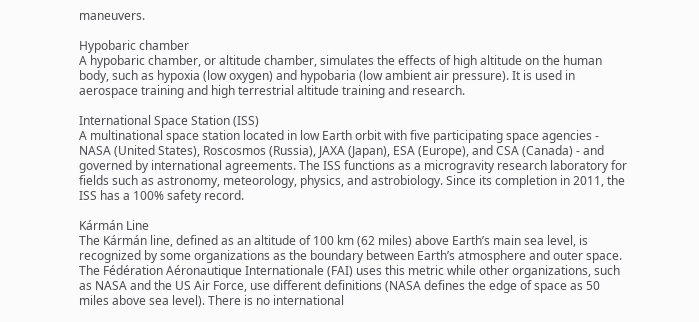maneuvers.

Hypobaric chamber
A hypobaric chamber, or altitude chamber, simulates the effects of high altitude on the human body, such as hypoxia (low oxygen) and hypobaria (low ambient air pressure). It is used in aerospace training and high terrestrial altitude training and research.

International Space Station (ISS)
A multinational space station located in low Earth orbit with five participating space agencies - NASA (United States), Roscosmos (Russia), JAXA (Japan), ESA (Europe), and CSA (Canada) - and governed by international agreements. The ISS functions as a microgravity research laboratory for fields such as astronomy, meteorology, physics, and astrobiology. Since its completion in 2011, the ISS has a 100% safety record.

Kármán Line
The Kármán line, defined as an altitude of 100 km (62 miles) above Earth’s main sea level, is recognized by some organizations as the boundary between Earth’s atmosphere and outer space. The Fédération Aéronautique Internationale (FAI) uses this metric while other organizations, such as NASA and the US Air Force, use different definitions (NASA defines the edge of space as 50 miles above sea level). There is no international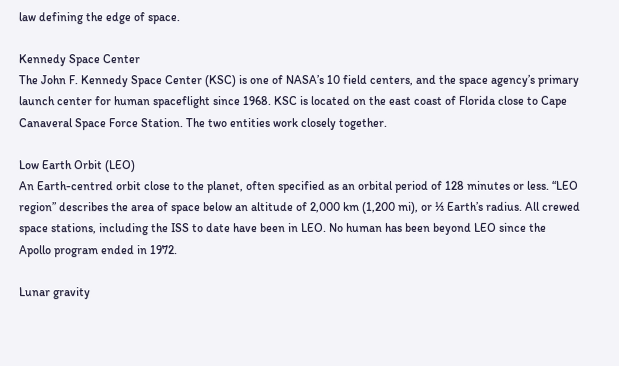law defining the edge of space.

Kennedy Space Center
The John F. Kennedy Space Center (KSC) is one of NASA’s 10 field centers, and the space agency’s primary launch center for human spaceflight since 1968. KSC is located on the east coast of Florida close to Cape Canaveral Space Force Station. The two entities work closely together.

Low Earth Orbit (LEO)
An Earth-centred orbit close to the planet, often specified as an orbital period of 128 minutes or less. “LEO region” describes the area of space below an altitude of 2,000 km (1,200 mi), or ⅓ Earth’s radius. All crewed space stations, including the ISS to date have been in LEO. No human has been beyond LEO since the Apollo program ended in 1972.

Lunar gravity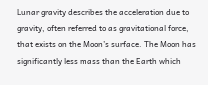Lunar gravity describes the acceleration due to gravity, often referred to as gravitational force, that exists on the Moon’s surface. The Moon has significantly less mass than the Earth which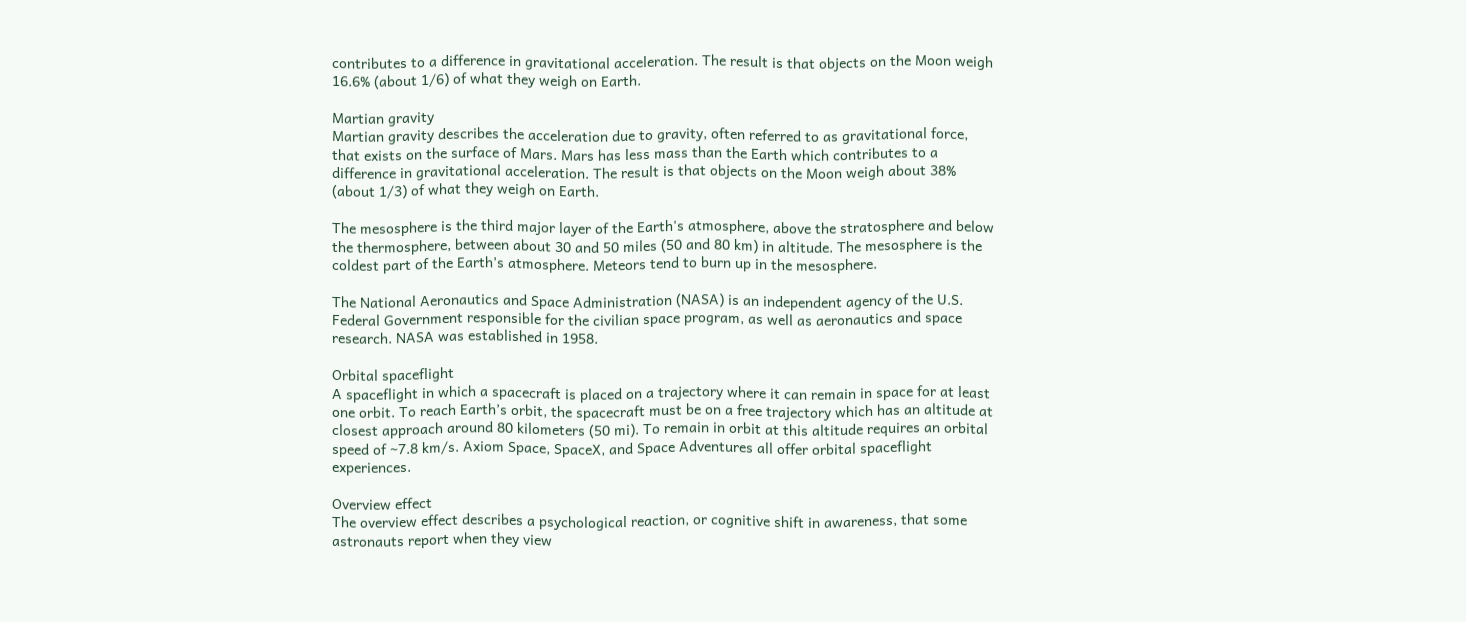contributes to a difference in gravitational acceleration. The result is that objects on the Moon weigh 16.6% (about 1/6) of what they weigh on Earth.

Martian gravity
Martian gravity describes the acceleration due to gravity, often referred to as gravitational force, that exists on the surface of Mars. Mars has less mass than the Earth which contributes to a difference in gravitational acceleration. The result is that objects on the Moon weigh about 38% (about 1/3) of what they weigh on Earth.

The mesosphere is the third major layer of the Earth's atmosphere, above the stratosphere and below the thermosphere, between about 30 and 50 miles (50 and 80 km) in altitude. The mesosphere is the coldest part of the Earth’s atmosphere. Meteors tend to burn up in the mesosphere.

The National Aeronautics and Space Administration (NASA) is an independent agency of the U.S. Federal Government responsible for the civilian space program, as well as aeronautics and space research. NASA was established in 1958.

Orbital spaceflight
A spaceflight in which a spacecraft is placed on a trajectory where it can remain in space for at least one orbit. To reach Earth’s orbit, the spacecraft must be on a free trajectory which has an altitude at closest approach around 80 kilometers (50 mi). To remain in orbit at this altitude requires an orbital speed of ~7.8 km/s. Axiom Space, SpaceX, and Space Adventures all offer orbital spaceflight experiences.

Overview effect
The overview effect describes a psychological reaction, or cognitive shift in awareness, that some astronauts report when they view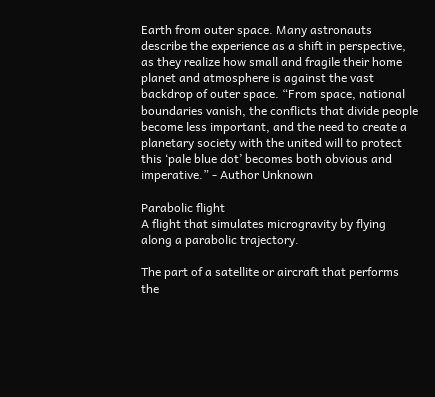Earth from outer space. Many astronauts describe the experience as a shift in perspective, as they realize how small and fragile their home planet and atmosphere is against the vast backdrop of outer space. “From space, national boundaries vanish, the conflicts that divide people become less important, and the need to create a planetary society with the united will to protect this ‘pale blue dot’ becomes both obvious and imperative.” - Author Unknown

Parabolic flight
A flight that simulates microgravity by flying along a parabolic trajectory.

The part of a satellite or aircraft that performs the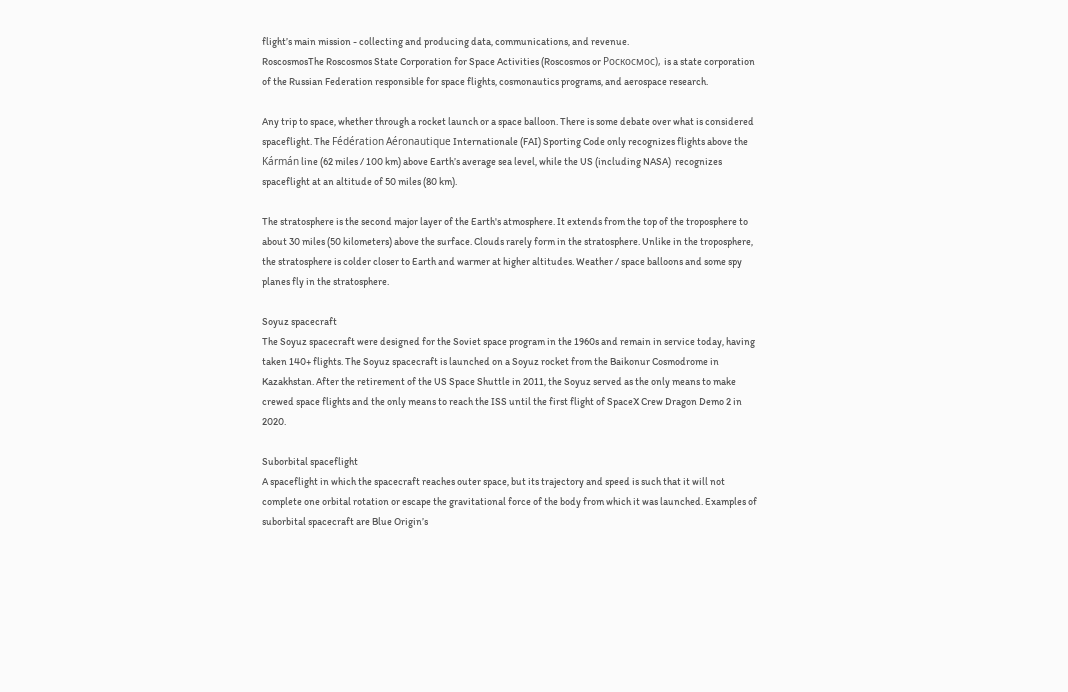flight’s main mission - collecting and producing data, communications, and revenue.
RoscosmosThe Roscosmos State Corporation for Space Activities (Roscosmos or Роскосмос), is a state corporation of the Russian Federation responsible for space flights, cosmonautics programs, and aerospace research.

Any trip to space, whether through a rocket launch or a space balloon. There is some debate over what is considered spaceflight. The Fédération Aéronautique Internationale (FAI) Sporting Code only recognizes flights above the Kármán line (62 miles / 100 km) above Earth’s average sea level, while the US (including NASA)  recognizes spaceflight at an altitude of 50 miles (80 km).

The stratosphere is the second major layer of the Earth's atmosphere. It extends from the top of the troposphere to about 30 miles (50 kilometers) above the surface. Clouds rarely form in the stratosphere. Unlike in the troposphere, the stratosphere is colder closer to Earth and warmer at higher altitudes. Weather / space balloons and some spy planes fly in the stratosphere.

Soyuz spacecraft
The Soyuz spacecraft were designed for the Soviet space program in the 1960s and remain in service today, having taken 140+ flights. The Soyuz spacecraft is launched on a Soyuz rocket from the Baikonur Cosmodrome in Kazakhstan. After the retirement of the US Space Shuttle in 2011, the Soyuz served as the only means to make crewed space flights and the only means to reach the ISS until the first flight of SpaceX Crew Dragon Demo 2 in 2020.

Suborbital spaceflight
A spaceflight in which the spacecraft reaches outer space, but its trajectory and speed is such that it will not complete one orbital rotation or escape the gravitational force of the body from which it was launched. Examples of suborbital spacecraft are Blue Origin’s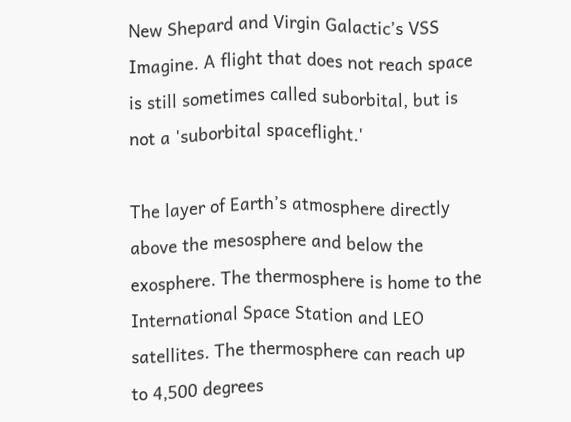New Shepard and Virgin Galactic’s VSS Imagine. A flight that does not reach space is still sometimes called suborbital, but is not a 'suborbital spaceflight.'

The layer of Earth’s atmosphere directly above the mesosphere and below the exosphere. The thermosphere is home to the International Space Station and LEO satellites. The thermosphere can reach up to 4,500 degrees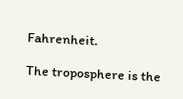Fahrenheit.

The troposphere is the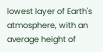lowest layer of Earth's atmosphere, with an average height of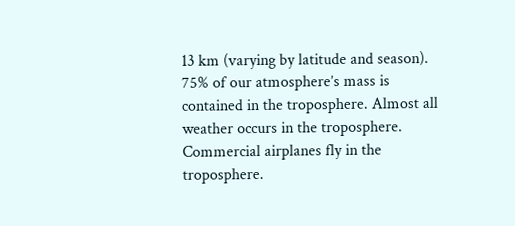13 km (varying by latitude and season). 75% of our atmosphere’s mass is contained in the troposphere. Almost all weather occurs in the troposphere. Commercial airplanes fly in the troposphere.